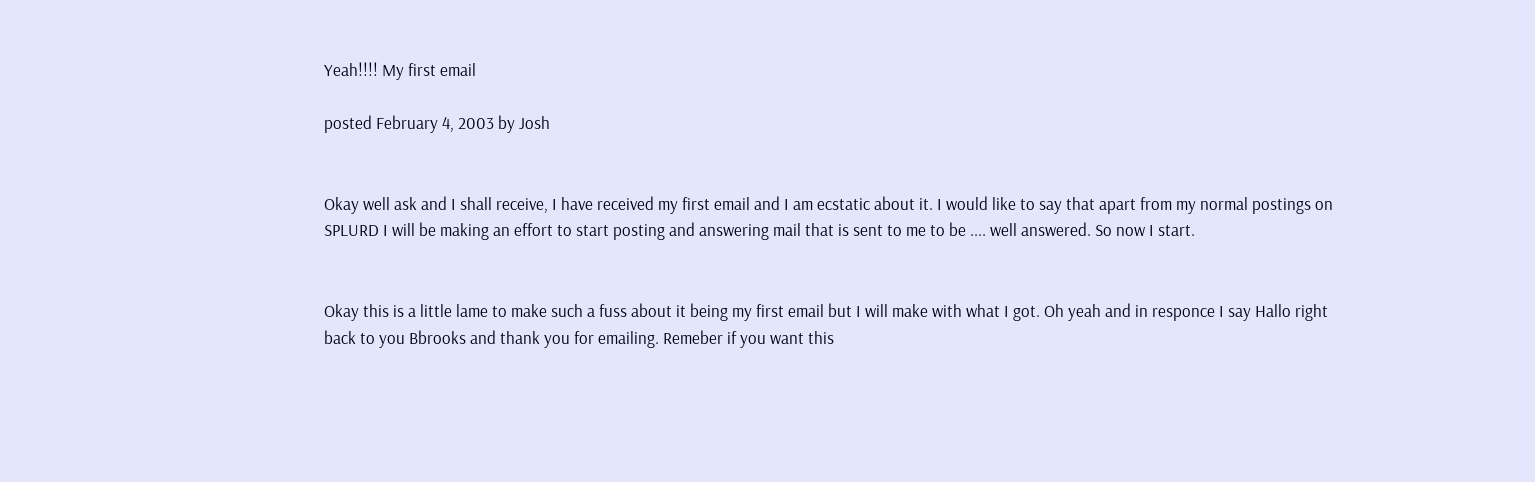Yeah!!!! My first email

posted February 4, 2003 by Josh


Okay well ask and I shall receive, I have received my first email and I am ecstatic about it. I would like to say that apart from my normal postings on SPLURD I will be making an effort to start posting and answering mail that is sent to me to be .... well answered. So now I start.


Okay this is a little lame to make such a fuss about it being my first email but I will make with what I got. Oh yeah and in responce I say Hallo right back to you Bbrooks and thank you for emailing. Remeber if you want this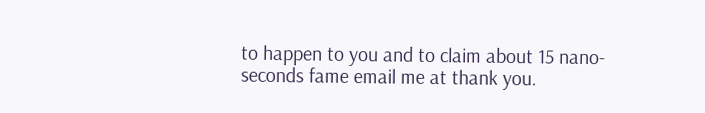to happen to you and to claim about 15 nano-seconds fame email me at thank you.